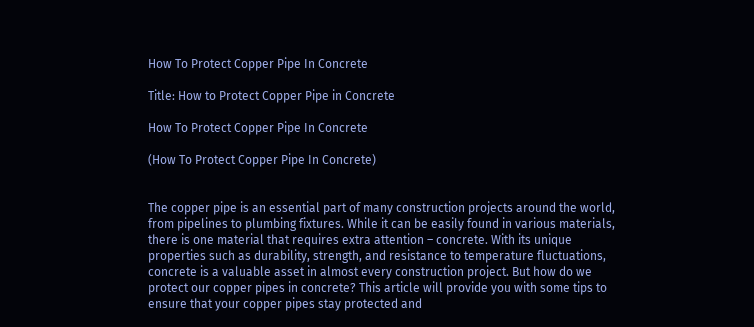How To Protect Copper Pipe In Concrete

Title: How to Protect Copper Pipe in Concrete

How To Protect Copper Pipe In Concrete

(How To Protect Copper Pipe In Concrete)


The copper pipe is an essential part of many construction projects around the world, from pipelines to plumbing fixtures. While it can be easily found in various materials, there is one material that requires extra attention – concrete. With its unique properties such as durability, strength, and resistance to temperature fluctuations, concrete is a valuable asset in almost every construction project. But how do we protect our copper pipes in concrete? This article will provide you with some tips to ensure that your copper pipes stay protected and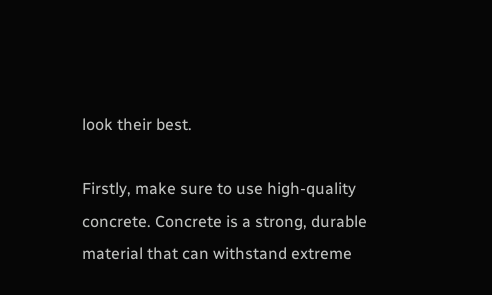look their best.

Firstly, make sure to use high-quality concrete. Concrete is a strong, durable material that can withstand extreme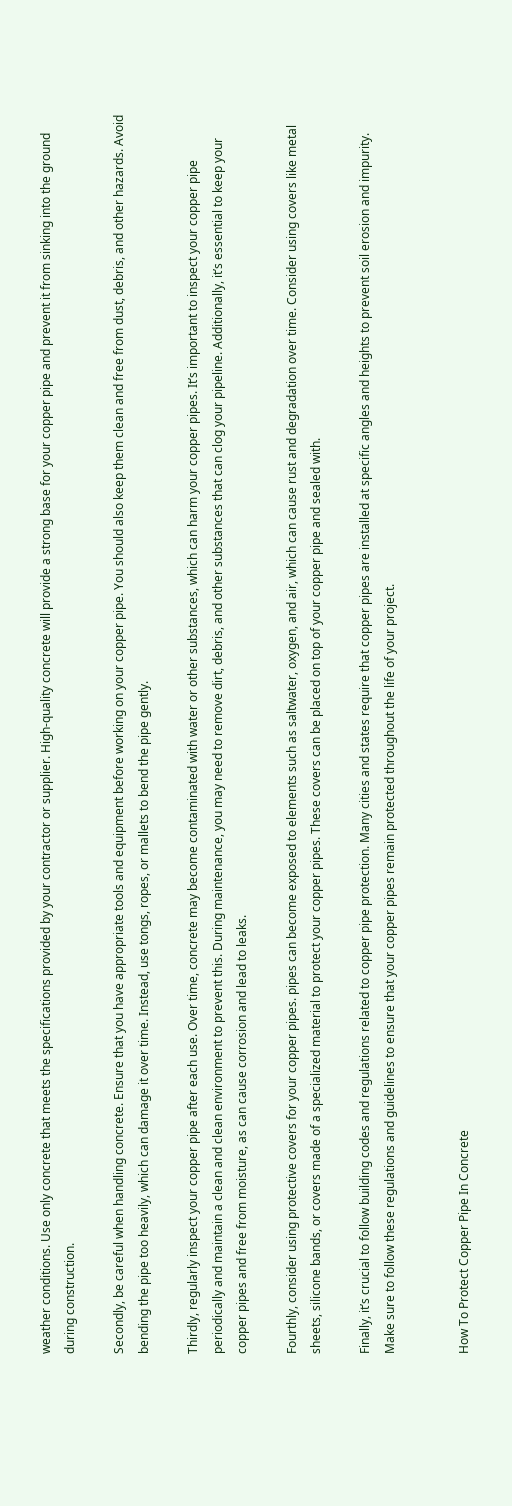weather conditions. Use only concrete that meets the specifications provided by your contractor or supplier. High-quality concrete will provide a strong base for your copper pipe and prevent it from sinking into the ground during construction.

Secondly, be careful when handling concrete. Ensure that you have appropriate tools and equipment before working on your copper pipe. You should also keep them clean and free from dust, debris, and other hazards. Avoid bending the pipe too heavily, which can damage it over time. Instead, use tongs, ropes, or mallets to bend the pipe gently.

Thirdly, regularly inspect your copper pipe after each use. Over time, concrete may become contaminated with water or other substances, which can harm your copper pipes. It’s important to inspect your copper pipe periodically and maintain a clean and clean environment to prevent this. During maintenance, you may need to remove dirt, debris, and other substances that can clog your pipeline. Additionally, it’s essential to keep your copper pipes and free from moisture, as can cause corrosion and lead to leaks.

Fourthly, consider using protective covers for your copper pipes. pipes can become exposed to elements such as saltwater, oxygen, and air, which can cause rust and degradation over time. Consider using covers like metal sheets, silicone bands, or covers made of a specialized material to protect your copper pipes. These covers can be placed on top of your copper pipe and sealed with.

Finally, it’s crucial to follow building codes and regulations related to copper pipe protection. Many cities and states require that copper pipes are installed at specific angles and heights to prevent soil erosion and impurity. Make sure to follow these regulations and guidelines to ensure that your copper pipes remain protected throughout the life of your project.


How To Protect Copper Pipe In Concrete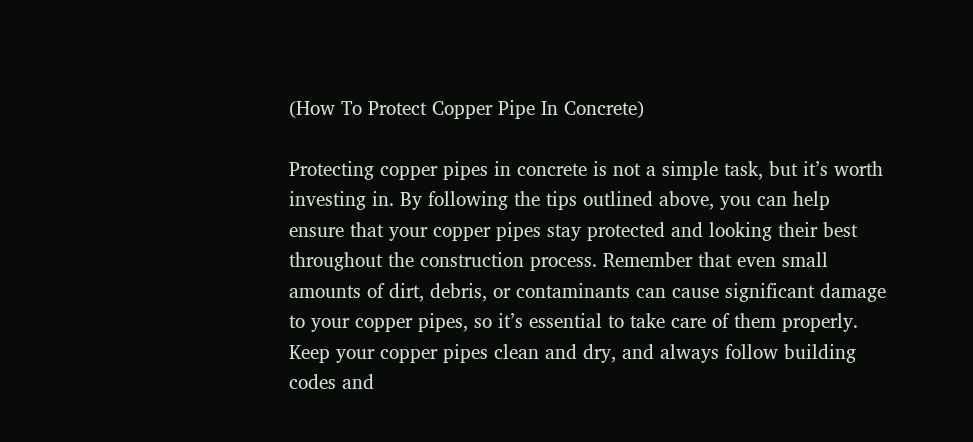(How To Protect Copper Pipe In Concrete)

Protecting copper pipes in concrete is not a simple task, but it’s worth investing in. By following the tips outlined above, you can help ensure that your copper pipes stay protected and looking their best throughout the construction process. Remember that even small amounts of dirt, debris, or contaminants can cause significant damage to your copper pipes, so it’s essential to take care of them properly. Keep your copper pipes clean and dry, and always follow building codes and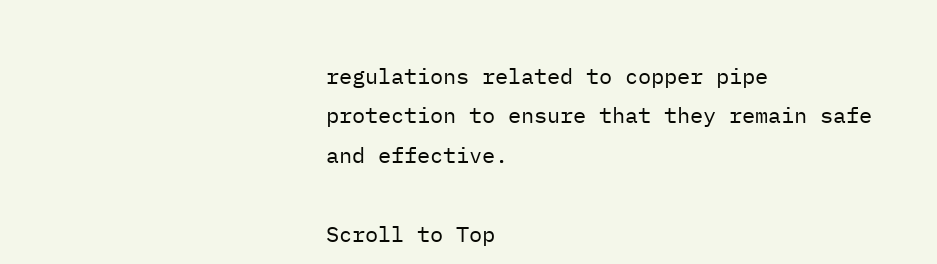regulations related to copper pipe protection to ensure that they remain safe and effective.

Scroll to Top